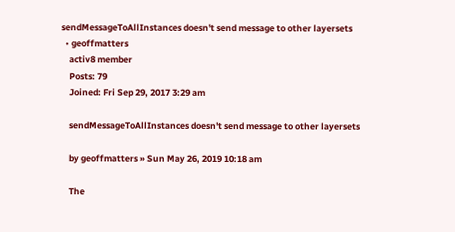sendMessageToAllInstances doesn't send message to other layersets
  • geoffmatters
    activ8 member
    Posts: 79
    Joined: Fri Sep 29, 2017 3:29 am

    sendMessageToAllInstances doesn't send message to other layersets

    by geoffmatters » Sun May 26, 2019 10:18 am

    The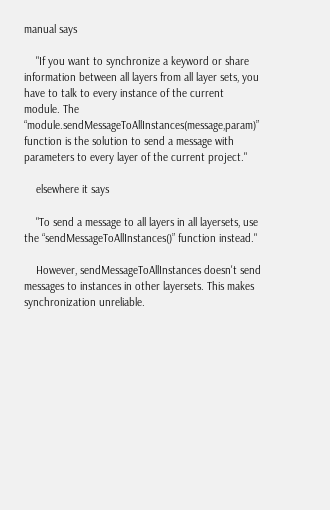manual says

    "If you want to synchronize a keyword or share information between all layers from all layer sets, you have to talk to every instance of the current module. The “module.sendMessageToAllInstances(message,param)” function is the solution to send a message with parameters to every layer of the current project."

    elsewhere it says

    "To send a message to all layers in all layersets, use the “sendMessageToAllInstances()” function instead."

    However, sendMessageToAllInstances doesn't send messages to instances in other layersets. This makes synchronization unreliable.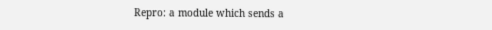Repro: a module which sends a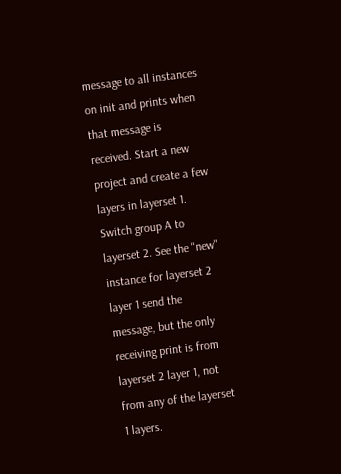message to all instances on init and prints when that message is received. Start a new project and create a few layers in layerset 1. Switch group A to layerset 2. See the "new" instance for layerset 2 layer 1 send the message, but the only receiving print is from layerset 2 layer 1, not from any of the layerset 1 layers.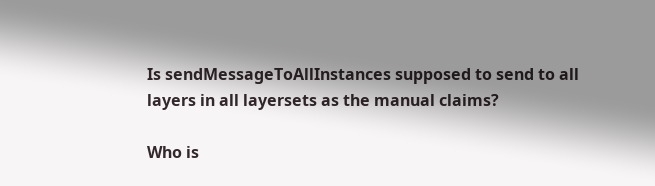Is sendMessageToAllInstances supposed to send to all layers in all layersets as the manual claims?

Who is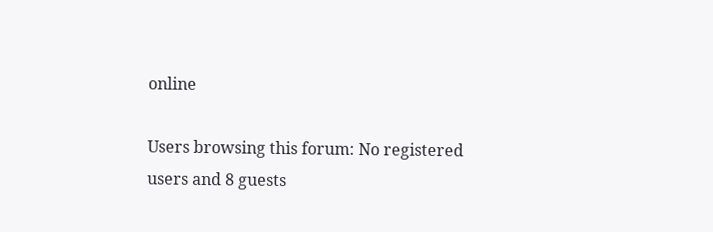online

Users browsing this forum: No registered users and 8 guests